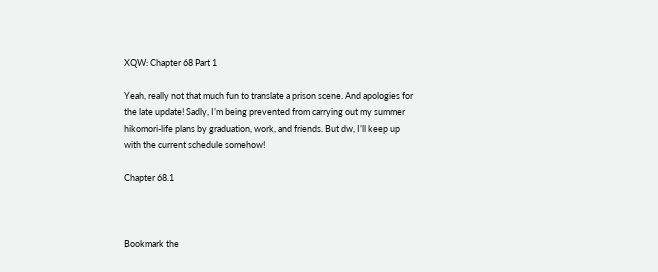XQW: Chapter 68 Part 1

Yeah, really not that much fun to translate a prison scene. And apologies for the late update! Sadly, I’m being prevented from carrying out my summer hikomori-life plans by graduation, work, and friends. But dw, I’ll keep up with the current schedule somehow!

Chapter 68.1



Bookmark the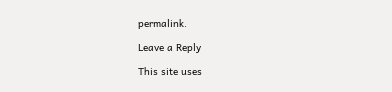permalink.

Leave a Reply

This site uses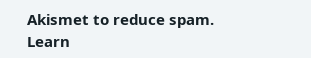Akismet to reduce spam. Learn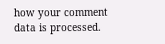how your comment data is processed.